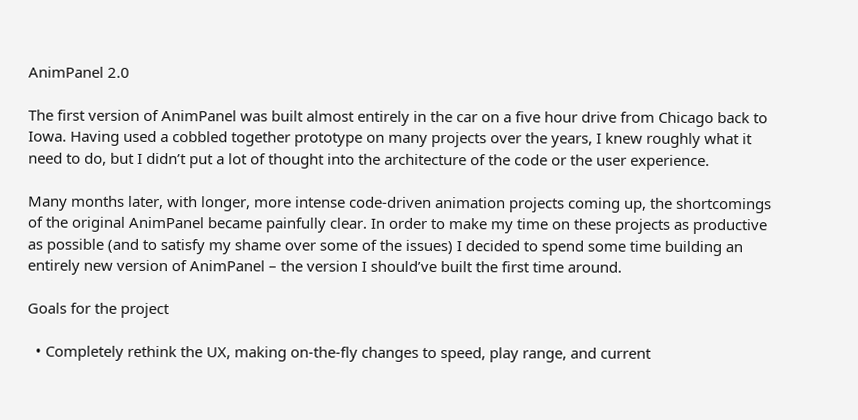AnimPanel 2.0

The first version of AnimPanel was built almost entirely in the car on a five hour drive from Chicago back to Iowa. Having used a cobbled together prototype on many projects over the years, I knew roughly what it need to do, but I didn’t put a lot of thought into the architecture of the code or the user experience.

Many months later, with longer, more intense code-driven animation projects coming up, the shortcomings of the original AnimPanel became painfully clear. In order to make my time on these projects as productive as possible (and to satisfy my shame over some of the issues) I decided to spend some time building an entirely new version of AnimPanel – the version I should’ve built the first time around.

Goals for the project

  • Completely rethink the UX, making on-the-fly changes to speed, play range, and current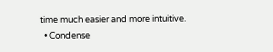time much easier and more intuitive.
  • Condense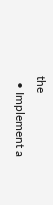the
  • Implement a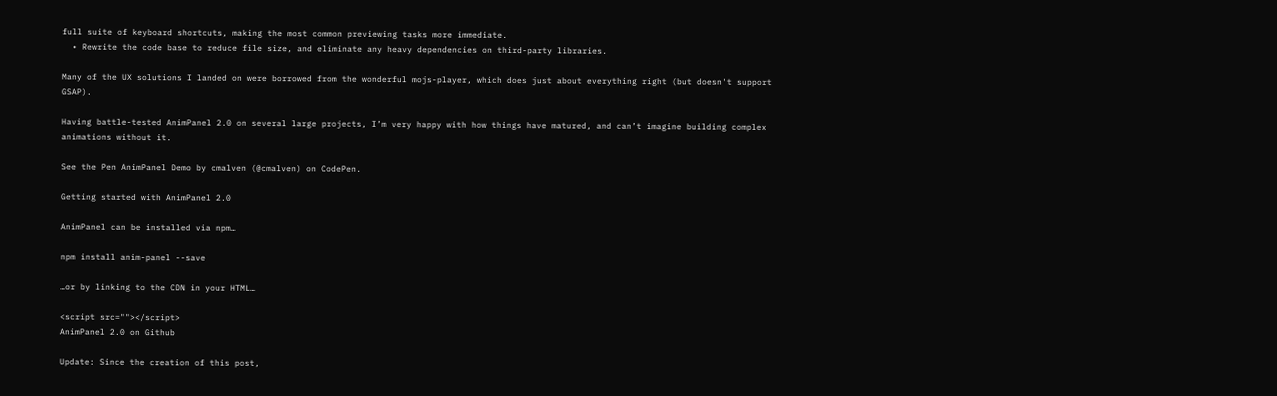full suite of keyboard shortcuts, making the most common previewing tasks more immediate.
  • Rewrite the code base to reduce file size, and eliminate any heavy dependencies on third-party libraries.

Many of the UX solutions I landed on were borrowed from the wonderful mojs-player, which does just about everything right (but doesn't support GSAP).

Having battle-tested AnimPanel 2.0 on several large projects, I’m very happy with how things have matured, and can’t imagine building complex animations without it.

See the Pen AnimPanel Demo by cmalven (@cmalven) on CodePen.

Getting started with AnimPanel 2.0

AnimPanel can be installed via npm…

npm install anim-panel --save

…or by linking to the CDN in your HTML…

<script src=""></script>
AnimPanel 2.0 on Github

Update: Since the creation of this post,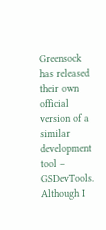Greensock has released their own official version of a similar development tool – GSDevTools. Although I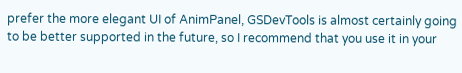prefer the more elegant UI of AnimPanel, GSDevTools is almost certainly going to be better supported in the future, so I recommend that you use it in your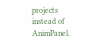projects instead of AnimPanel.